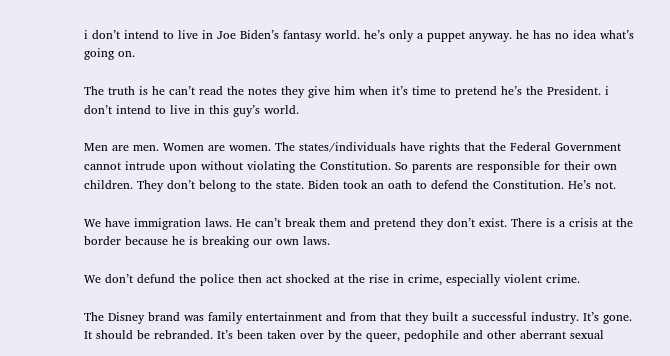i don’t intend to live in Joe Biden’s fantasy world. he’s only a puppet anyway. he has no idea what’s going on.

The truth is he can’t read the notes they give him when it’s time to pretend he’s the President. i don’t intend to live in this guy’s world.

Men are men. Women are women. The states/individuals have rights that the Federal Government cannot intrude upon without violating the Constitution. So parents are responsible for their own children. They don’t belong to the state. Biden took an oath to defend the Constitution. He’s not.

We have immigration laws. He can’t break them and pretend they don’t exist. There is a crisis at the border because he is breaking our own laws.

We don’t defund the police then act shocked at the rise in crime, especially violent crime.

The Disney brand was family entertainment and from that they built a successful industry. It’s gone. It should be rebranded. It’s been taken over by the queer, pedophile and other aberrant sexual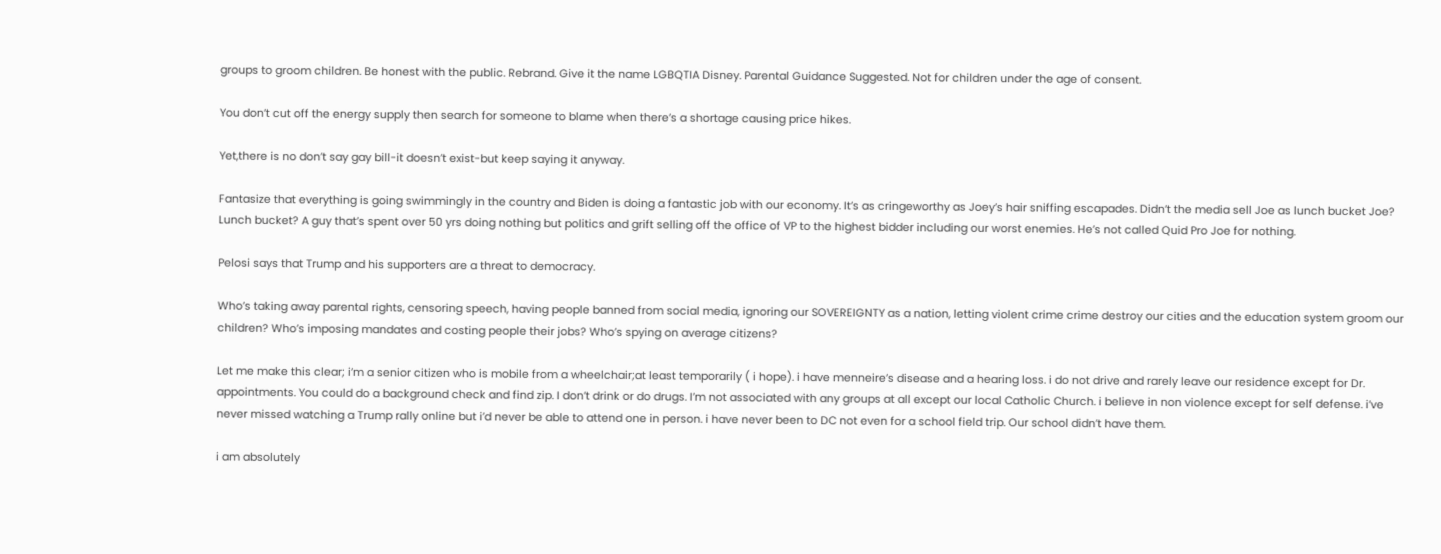groups to groom children. Be honest with the public. Rebrand. Give it the name LGBQTIA Disney. Parental Guidance Suggested. Not for children under the age of consent.

You don’t cut off the energy supply then search for someone to blame when there’s a shortage causing price hikes.

Yet,there is no don’t say gay bill-it doesn’t exist-but keep saying it anyway.

Fantasize that everything is going swimmingly in the country and Biden is doing a fantastic job with our economy. It’s as cringeworthy as Joey’s hair sniffing escapades. Didn’t the media sell Joe as lunch bucket Joe? Lunch bucket? A guy that’s spent over 50 yrs doing nothing but politics and grift selling off the office of VP to the highest bidder including our worst enemies. He’s not called Quid Pro Joe for nothing.

Pelosi says that Trump and his supporters are a threat to democracy.

Who’s taking away parental rights, censoring speech, having people banned from social media, ignoring our SOVEREIGNTY as a nation, letting violent crime crime destroy our cities and the education system groom our children? Who’s imposing mandates and costing people their jobs? Who’s spying on average citizens?

Let me make this clear; i’m a senior citizen who is mobile from a wheelchair;at least temporarily ( i hope). i have menneire’s disease and a hearing loss. i do not drive and rarely leave our residence except for Dr. appointments. You could do a background check and find zip. I don’t drink or do drugs. I’m not associated with any groups at all except our local Catholic Church. i believe in non violence except for self defense. i’ve never missed watching a Trump rally online but i’d never be able to attend one in person. i have never been to DC not even for a school field trip. Our school didn’t have them.

i am absolutely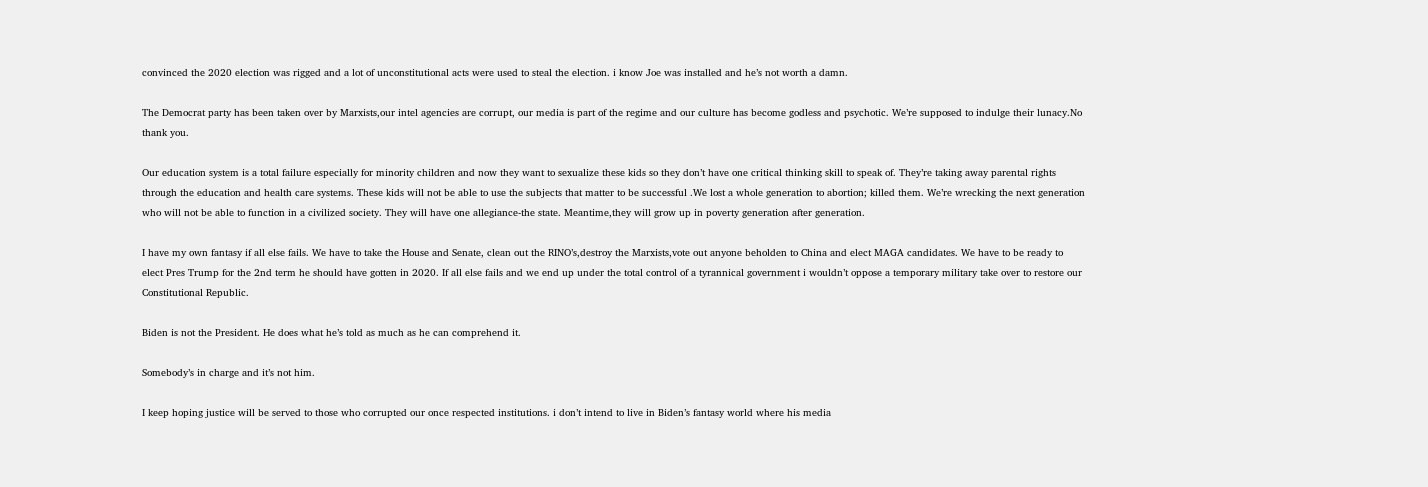convinced the 2020 election was rigged and a lot of unconstitutional acts were used to steal the election. i know Joe was installed and he’s not worth a damn.

The Democrat party has been taken over by Marxists,our intel agencies are corrupt, our media is part of the regime and our culture has become godless and psychotic. We’re supposed to indulge their lunacy.No thank you.

Our education system is a total failure especially for minority children and now they want to sexualize these kids so they don’t have one critical thinking skill to speak of. They’re taking away parental rights through the education and health care systems. These kids will not be able to use the subjects that matter to be successful .We lost a whole generation to abortion; killed them. We’re wrecking the next generation who will not be able to function in a civilized society. They will have one allegiance-the state. Meantime,they will grow up in poverty generation after generation.

I have my own fantasy if all else fails. We have to take the House and Senate, clean out the RINO’s,destroy the Marxists,vote out anyone beholden to China and elect MAGA candidates. We have to be ready to elect Pres Trump for the 2nd term he should have gotten in 2020. If all else fails and we end up under the total control of a tyrannical government i wouldn’t oppose a temporary military take over to restore our Constitutional Republic.

Biden is not the President. He does what he’s told as much as he can comprehend it.

Somebody’s in charge and it’s not him.

I keep hoping justice will be served to those who corrupted our once respected institutions. i don’t intend to live in Biden’s fantasy world where his media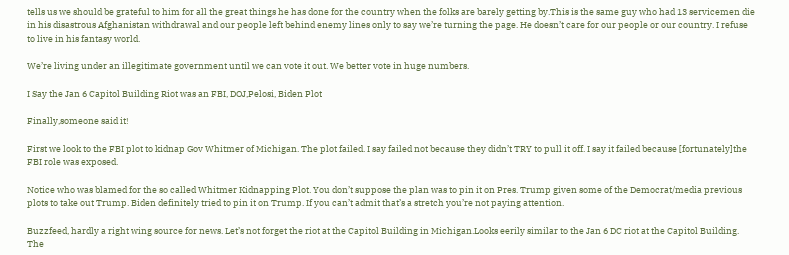tells us we should be grateful to him for all the great things he has done for the country when the folks are barely getting by.This is the same guy who had 13 servicemen die in his disastrous Afghanistan withdrawal and our people left behind enemy lines only to say we’re turning the page. He doesn’t care for our people or our country. I refuse to live in his fantasy world.

We’re living under an illegitimate government until we can vote it out. We better vote in huge numbers.

I Say the Jan 6 Capitol Building Riot was an FBI, DOJ,Pelosi, Biden Plot

Finally,someone said it!

First we look to the FBI plot to kidnap Gov Whitmer of Michigan. The plot failed. I say failed not because they didn’t TRY to pull it off. I say it failed because [fortunately]the FBI role was exposed.

Notice who was blamed for the so called Whitmer Kidnapping Plot. You don’t suppose the plan was to pin it on Pres. Trump given some of the Democrat/media previous plots to take out Trump. Biden definitely tried to pin it on Trump. If you can’t admit that’s a stretch you’re not paying attention.

Buzzfeed, hardly a right wing source for news. Let’s not forget the riot at the Capitol Building in Michigan.Looks eerily similar to the Jan 6 DC riot at the Capitol Building. The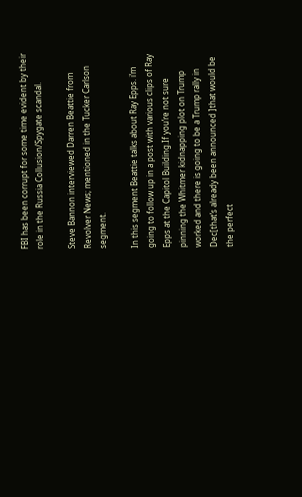FBI has been corrupt for some time evident by their role in the Russia Collusion/Spygate scandal.

Steve Bannon interviewed Darren Beattie from Revolver News; mentioned in the Tucker Carlson segment.

In this segment Beattie talks about Ray Epps. i’m going to follow up in a post with various clips of Ray Epps at the Capitol Building.If you’re not sure pinning the Whitmer kidnapping plot on Trump worked and there is going to be a Trump rally in Dec[that’s already been announced ]that would be the perfect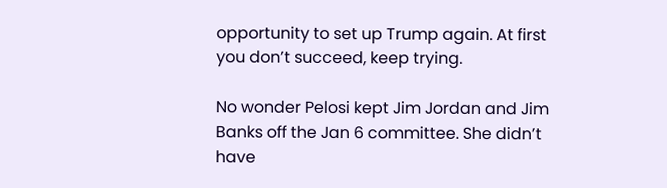opportunity to set up Trump again. At first you don’t succeed, keep trying.

No wonder Pelosi kept Jim Jordan and Jim Banks off the Jan 6 committee. She didn’t have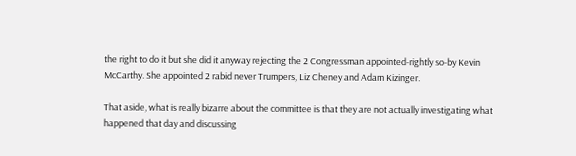the right to do it but she did it anyway rejecting the 2 Congressman appointed-rightly so-by Kevin McCarthy. She appointed 2 rabid never Trumpers, Liz Cheney and Adam Kizinger.

That aside, what is really bizarre about the committee is that they are not actually investigating what happened that day and discussing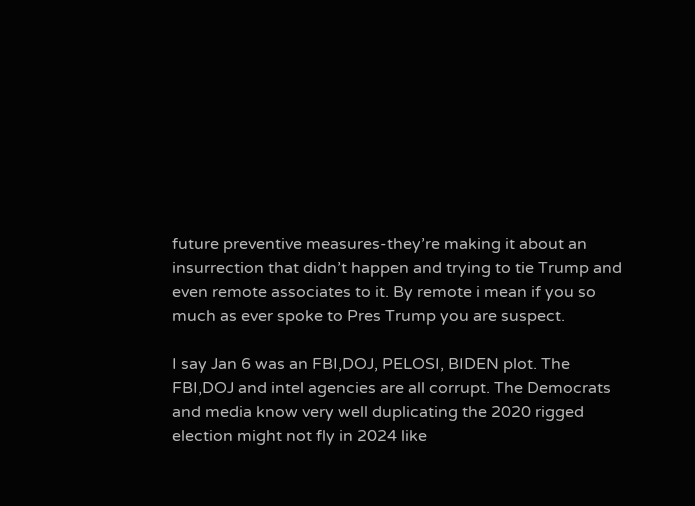future preventive measures-they’re making it about an insurrection that didn’t happen and trying to tie Trump and even remote associates to it. By remote i mean if you so much as ever spoke to Pres Trump you are suspect.

I say Jan 6 was an FBI,DOJ, PELOSI, BIDEN plot. The FBI,DOJ and intel agencies are all corrupt. The Democrats and media know very well duplicating the 2020 rigged election might not fly in 2024 like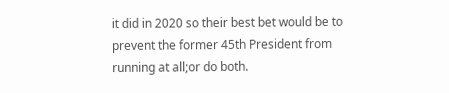it did in 2020 so their best bet would be to prevent the former 45th President from running at all;or do both.